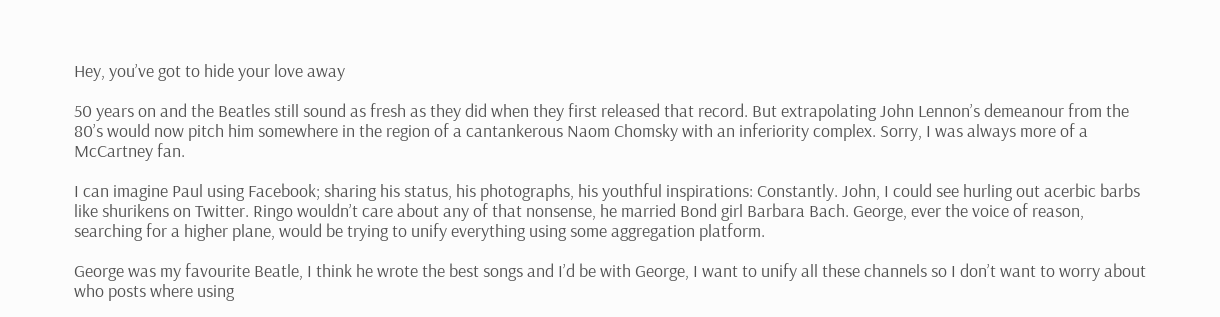Hey, you’ve got to hide your love away

50 years on and the Beatles still sound as fresh as they did when they first released that record. But extrapolating John Lennon’s demeanour from the 80’s would now pitch him somewhere in the region of a cantankerous Naom Chomsky with an inferiority complex. Sorry, I was always more of a McCartney fan.

I can imagine Paul using Facebook; sharing his status, his photographs, his youthful inspirations: Constantly. John, I could see hurling out acerbic barbs like shurikens on Twitter. Ringo wouldn’t care about any of that nonsense, he married Bond girl Barbara Bach. George, ever the voice of reason, searching for a higher plane, would be trying to unify everything using some aggregation platform.

George was my favourite Beatle, I think he wrote the best songs and I’d be with George, I want to unify all these channels so I don’t want to worry about who posts where using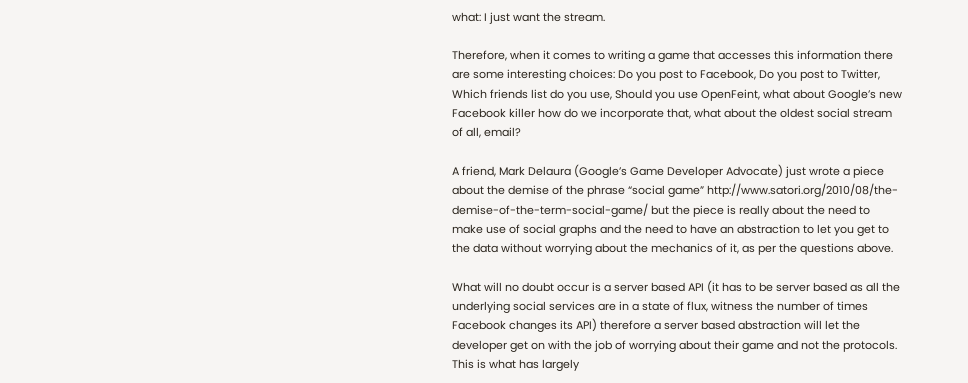what: I just want the stream.

Therefore, when it comes to writing a game that accesses this information there are some interesting choices: Do you post to Facebook, Do you post to Twitter, Which friends list do you use, Should you use OpenFeint, what about Google’s new Facebook killer how do we incorporate that, what about the oldest social stream of all, email?

A friend, Mark Delaura (Google’s Game Developer Advocate) just wrote a piece about the demise of the phrase “social game” http://www.satori.org/2010/08/the-demise-of-the-term-social-game/ but the piece is really about the need to make use of social graphs and the need to have an abstraction to let you get to the data without worrying about the mechanics of it, as per the questions above.

What will no doubt occur is a server based API (it has to be server based as all the underlying social services are in a state of flux, witness the number of times Facebook changes its API) therefore a server based abstraction will let the developer get on with the job of worrying about their game and not the protocols. This is what has largely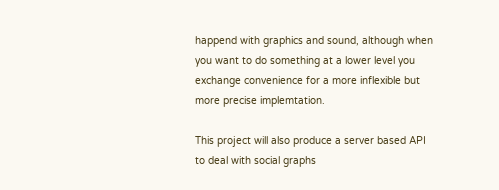happend with graphics and sound, although when you want to do something at a lower level you exchange convenience for a more inflexible but more precise implemtation.

This project will also produce a server based API to deal with social graphs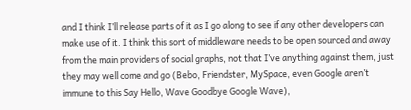and I think I’ll release parts of it as I go along to see if any other developers can make use of it. I think this sort of middleware needs to be open sourced and away from the main providers of social graphs, not that I’ve anything against them, just they may well come and go (Bebo, Friendster, MySpace, even Google aren’t immune to this Say Hello, Wave Goodbye Google Wave),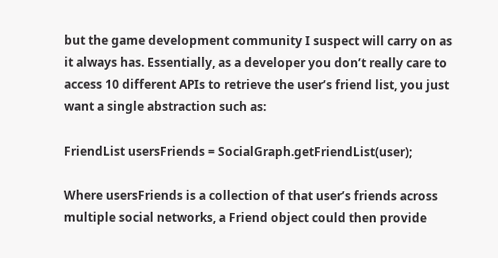but the game development community I suspect will carry on as it always has. Essentially, as a developer you don’t really care to access 10 different APIs to retrieve the user’s friend list, you just want a single abstraction such as:

FriendList usersFriends = SocialGraph.getFriendList(user);

Where usersFriends is a collection of that user’s friends across multiple social networks, a Friend object could then provide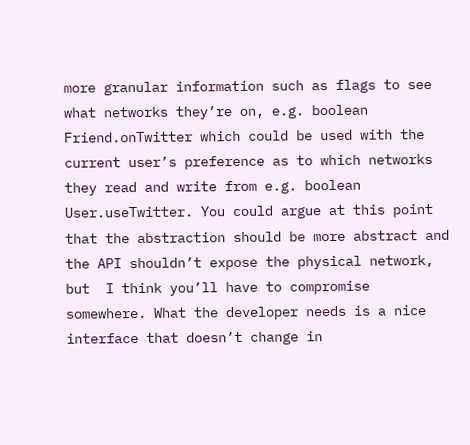more granular information such as flags to see what networks they’re on, e.g. boolean Friend.onTwitter which could be used with the current user’s preference as to which networks they read and write from e.g. boolean User.useTwitter. You could argue at this point that the abstraction should be more abstract and the API shouldn’t expose the physical network, but  I think you’ll have to compromise somewhere. What the developer needs is a nice interface that doesn’t change in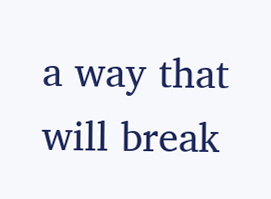a way that will break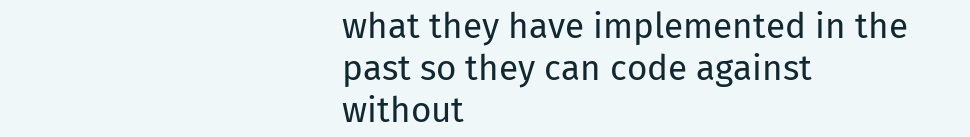what they have implemented in the past so they can code against without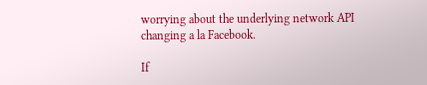worrying about the underlying network API changing a la Facebook.

If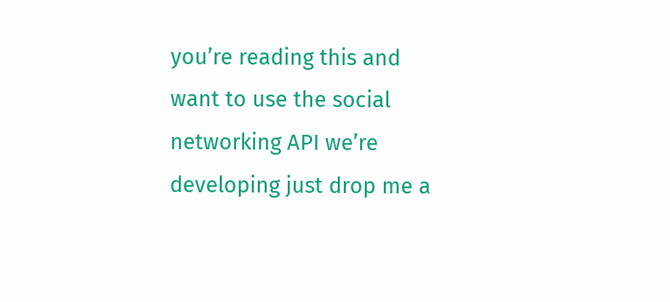you’re reading this and want to use the social networking API we’re developing just drop me a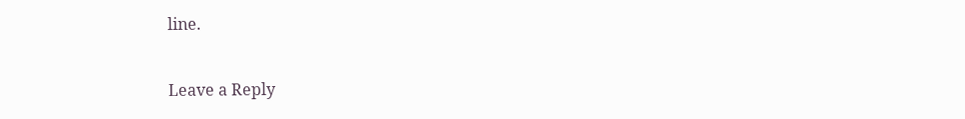line.

Leave a Reply